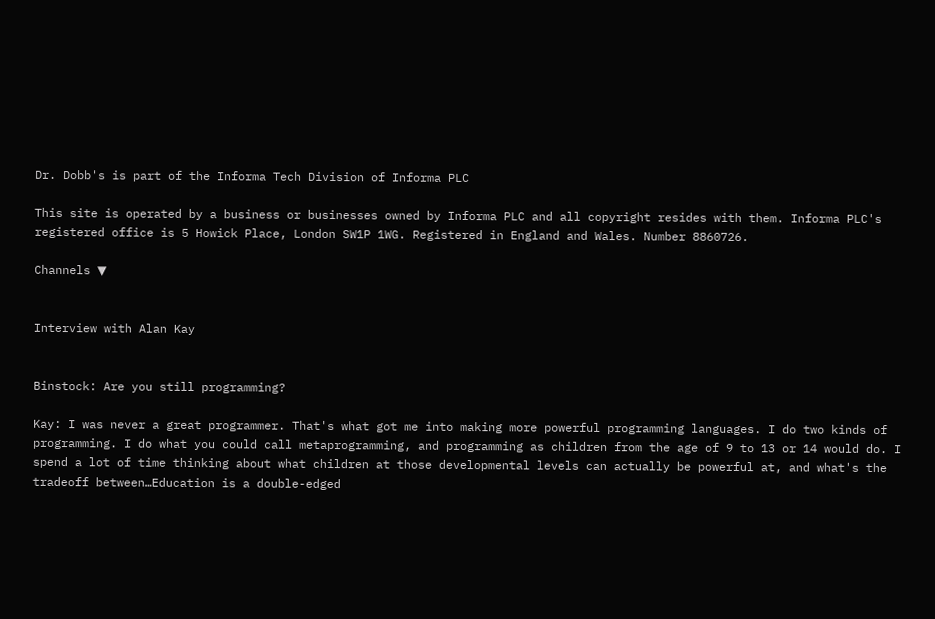Dr. Dobb's is part of the Informa Tech Division of Informa PLC

This site is operated by a business or businesses owned by Informa PLC and all copyright resides with them. Informa PLC's registered office is 5 Howick Place, London SW1P 1WG. Registered in England and Wales. Number 8860726.

Channels ▼


Interview with Alan Kay


Binstock: Are you still programming?

Kay: I was never a great programmer. That's what got me into making more powerful programming languages. I do two kinds of programming. I do what you could call metaprogramming, and programming as children from the age of 9 to 13 or 14 would do. I spend a lot of time thinking about what children at those developmental levels can actually be powerful at, and what's the tradeoff between…Education is a double-edged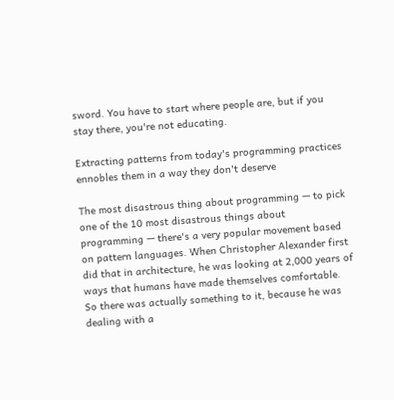sword. You have to start where people are, but if you stay there, you're not educating.

Extracting patterns from today's programming practices ennobles them in a way they don't deserve

The most disastrous thing about programming — to pick one of the 10 most disastrous things about programming — there's a very popular movement based on pattern languages. When Christopher Alexander first did that in architecture, he was looking at 2,000 years of ways that humans have made themselves comfortable. So there was actually something to it, because he was dealing with a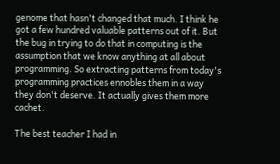genome that hasn't changed that much. I think he got a few hundred valuable patterns out of it. But the bug in trying to do that in computing is the assumption that we know anything at all about programming. So extracting patterns from today's programming practices ennobles them in a way they don't deserve. It actually gives them more cachet.

The best teacher I had in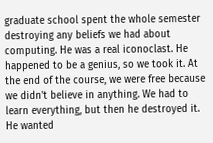graduate school spent the whole semester destroying any beliefs we had about computing. He was a real iconoclast. He happened to be a genius, so we took it. At the end of the course, we were free because we didn't believe in anything. We had to learn everything, but then he destroyed it. He wanted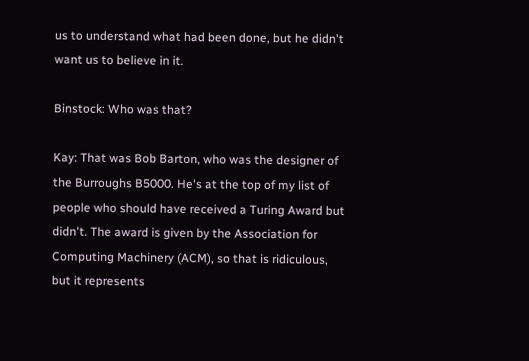us to understand what had been done, but he didn't want us to believe in it.

Binstock: Who was that?

Kay: That was Bob Barton, who was the designer of the Burroughs B5000. He's at the top of my list of people who should have received a Turing Award but didn't. The award is given by the Association for Computing Machinery (ACM), so that is ridiculous, but it represents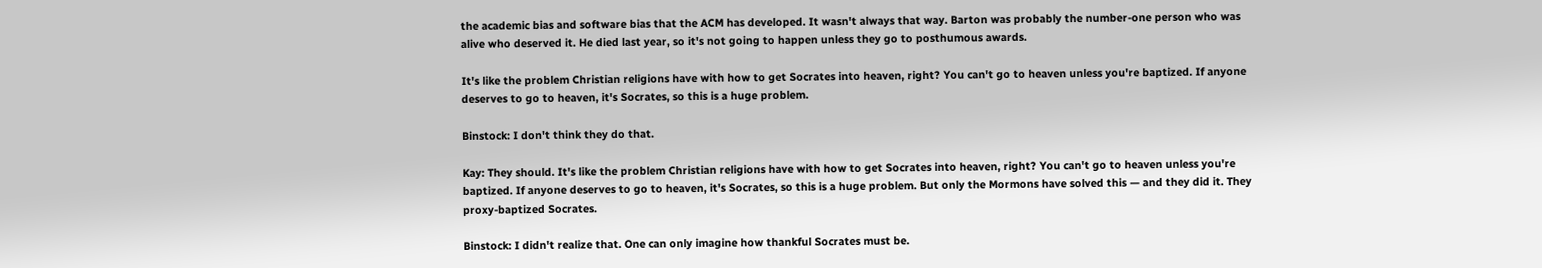the academic bias and software bias that the ACM has developed. It wasn't always that way. Barton was probably the number-one person who was alive who deserved it. He died last year, so it's not going to happen unless they go to posthumous awards.

It's like the problem Christian religions have with how to get Socrates into heaven, right? You can't go to heaven unless you're baptized. If anyone deserves to go to heaven, it's Socrates, so this is a huge problem.

Binstock: I don't think they do that.

Kay: They should. It's like the problem Christian religions have with how to get Socrates into heaven, right? You can't go to heaven unless you're baptized. If anyone deserves to go to heaven, it's Socrates, so this is a huge problem. But only the Mormons have solved this — and they did it. They proxy-baptized Socrates.

Binstock: I didn't realize that. One can only imagine how thankful Socrates must be.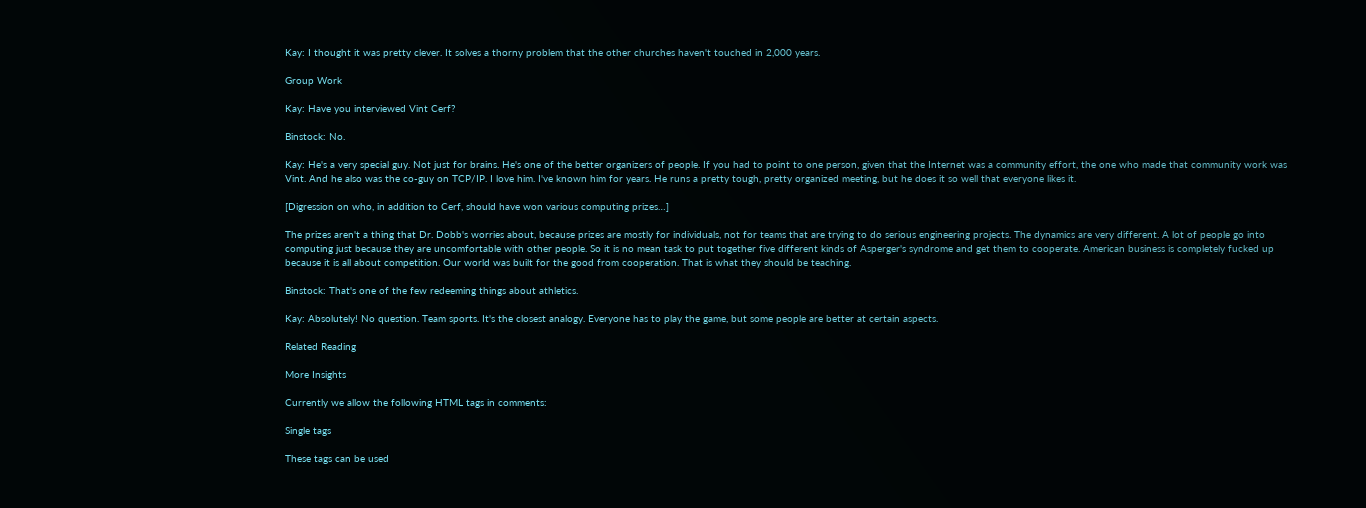Kay: I thought it was pretty clever. It solves a thorny problem that the other churches haven't touched in 2,000 years.

Group Work

Kay: Have you interviewed Vint Cerf?

Binstock: No.

Kay: He's a very special guy. Not just for brains. He's one of the better organizers of people. If you had to point to one person, given that the Internet was a community effort, the one who made that community work was Vint. And he also was the co-guy on TCP/IP. I love him. I've known him for years. He runs a pretty tough, pretty organized meeting, but he does it so well that everyone likes it.

[Digression on who, in addition to Cerf, should have won various computing prizes…]

The prizes aren't a thing that Dr. Dobb's worries about, because prizes are mostly for individuals, not for teams that are trying to do serious engineering projects. The dynamics are very different. A lot of people go into computing just because they are uncomfortable with other people. So it is no mean task to put together five different kinds of Asperger's syndrome and get them to cooperate. American business is completely fucked up because it is all about competition. Our world was built for the good from cooperation. That is what they should be teaching.

Binstock: That's one of the few redeeming things about athletics.

Kay: Absolutely! No question. Team sports. It's the closest analogy. Everyone has to play the game, but some people are better at certain aspects.

Related Reading

More Insights

Currently we allow the following HTML tags in comments:

Single tags

These tags can be used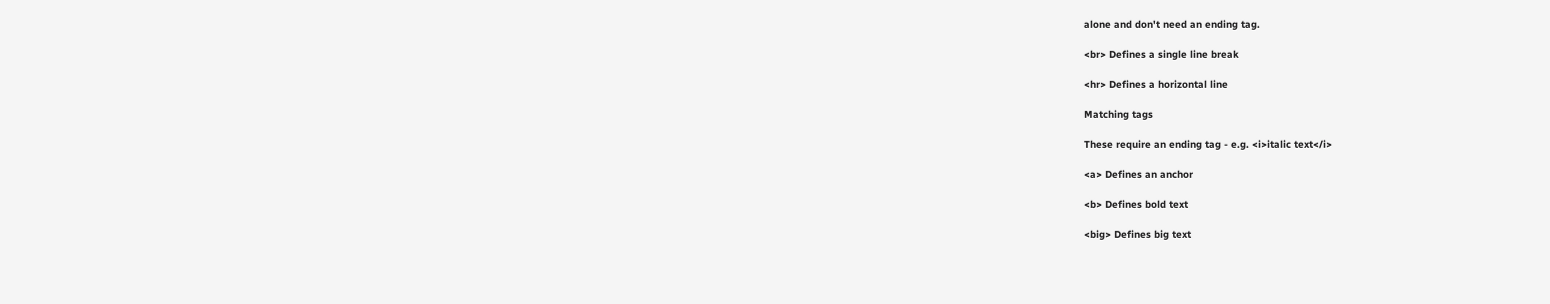alone and don't need an ending tag.

<br> Defines a single line break

<hr> Defines a horizontal line

Matching tags

These require an ending tag - e.g. <i>italic text</i>

<a> Defines an anchor

<b> Defines bold text

<big> Defines big text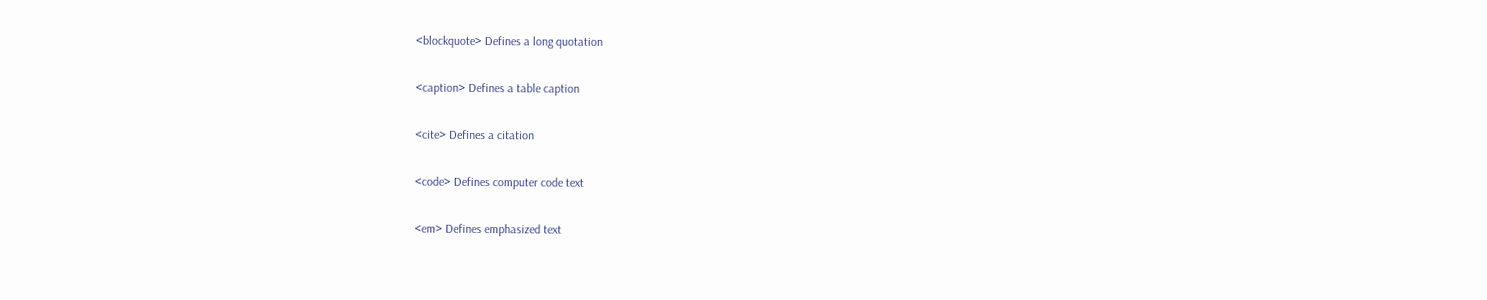<blockquote> Defines a long quotation

<caption> Defines a table caption

<cite> Defines a citation

<code> Defines computer code text

<em> Defines emphasized text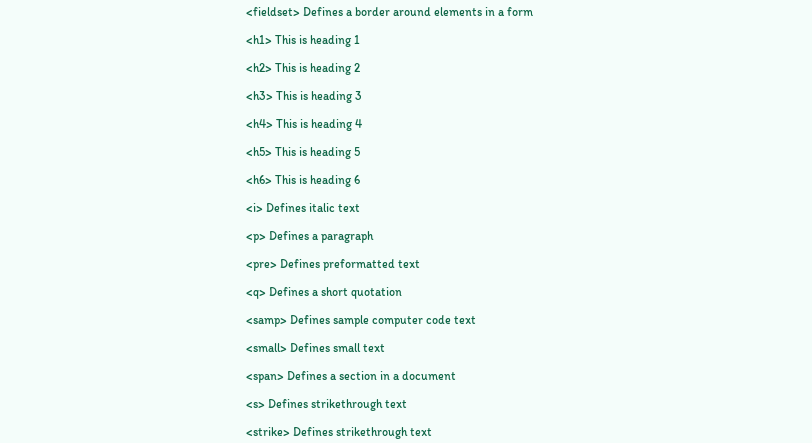<fieldset> Defines a border around elements in a form

<h1> This is heading 1

<h2> This is heading 2

<h3> This is heading 3

<h4> This is heading 4

<h5> This is heading 5

<h6> This is heading 6

<i> Defines italic text

<p> Defines a paragraph

<pre> Defines preformatted text

<q> Defines a short quotation

<samp> Defines sample computer code text

<small> Defines small text

<span> Defines a section in a document

<s> Defines strikethrough text

<strike> Defines strikethrough text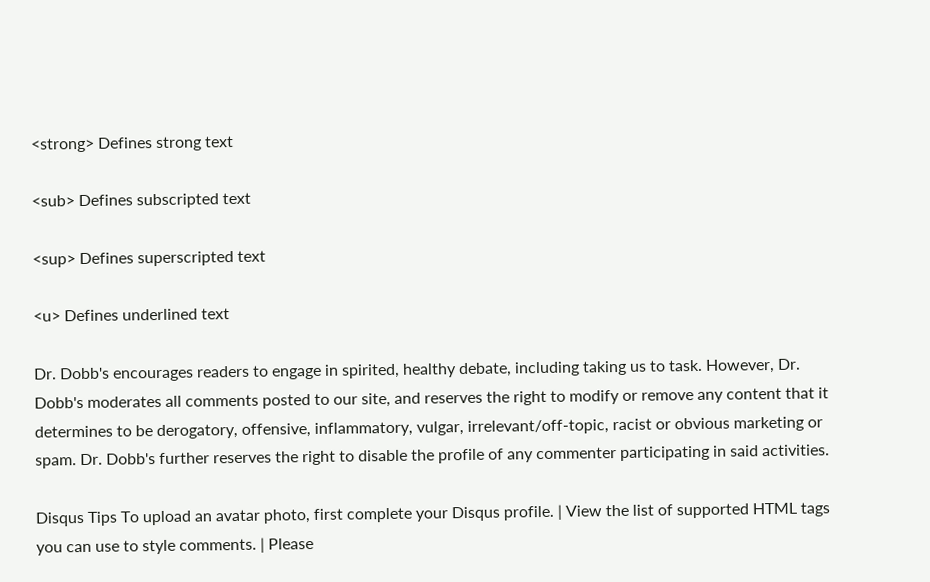<strong> Defines strong text

<sub> Defines subscripted text

<sup> Defines superscripted text

<u> Defines underlined text

Dr. Dobb's encourages readers to engage in spirited, healthy debate, including taking us to task. However, Dr. Dobb's moderates all comments posted to our site, and reserves the right to modify or remove any content that it determines to be derogatory, offensive, inflammatory, vulgar, irrelevant/off-topic, racist or obvious marketing or spam. Dr. Dobb's further reserves the right to disable the profile of any commenter participating in said activities.

Disqus Tips To upload an avatar photo, first complete your Disqus profile. | View the list of supported HTML tags you can use to style comments. | Please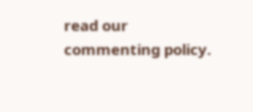read our commenting policy.